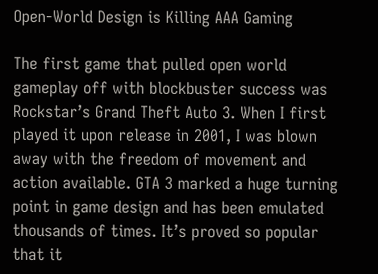Open-World Design is Killing AAA Gaming

The first game that pulled open world gameplay off with blockbuster success was Rockstar’s Grand Theft Auto 3. When I first played it upon release in 2001, I was blown away with the freedom of movement and action available. GTA 3 marked a huge turning point in game design and has been emulated thousands of times. It’s proved so popular that it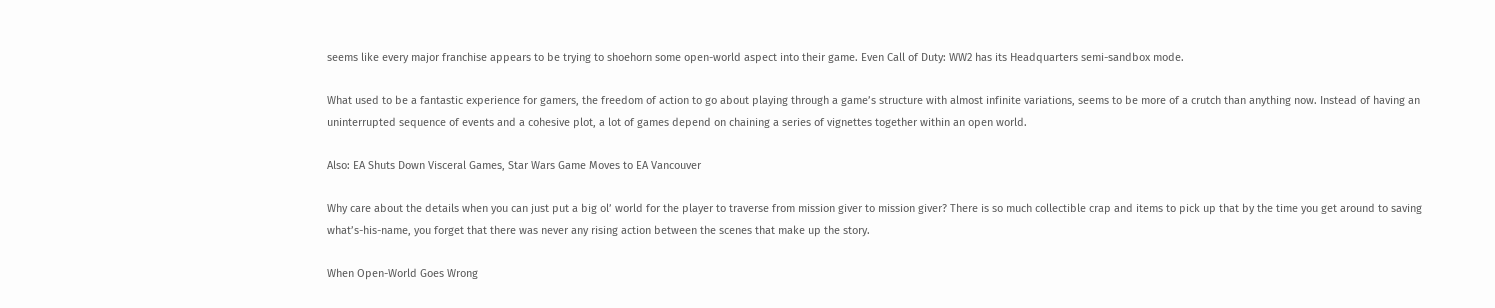seems like every major franchise appears to be trying to shoehorn some open-world aspect into their game. Even Call of Duty: WW2 has its Headquarters semi-sandbox mode.

What used to be a fantastic experience for gamers, the freedom of action to go about playing through a game’s structure with almost infinite variations, seems to be more of a crutch than anything now. Instead of having an uninterrupted sequence of events and a cohesive plot, a lot of games depend on chaining a series of vignettes together within an open world.

Also: EA Shuts Down Visceral Games, Star Wars Game Moves to EA Vancouver

Why care about the details when you can just put a big ol’ world for the player to traverse from mission giver to mission giver? There is so much collectible crap and items to pick up that by the time you get around to saving what’s-his-name, you forget that there was never any rising action between the scenes that make up the story.

When Open-World Goes Wrong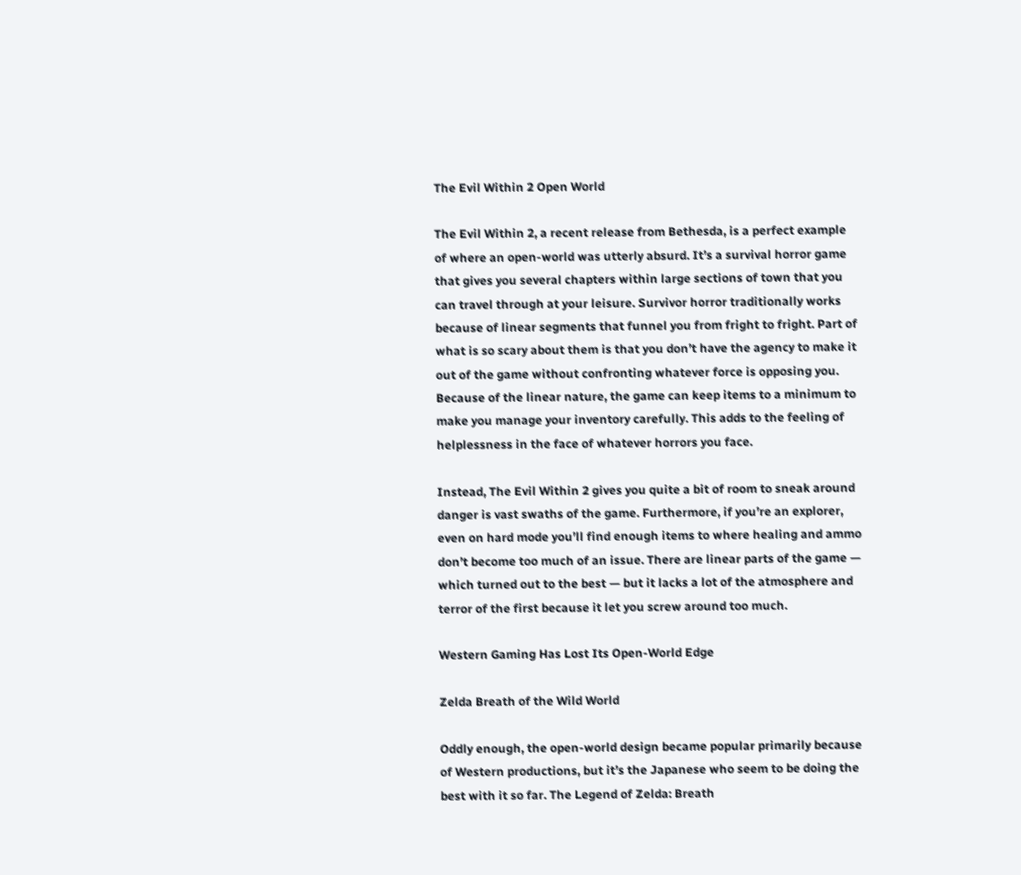The Evil Within 2 Open World

The Evil Within 2, a recent release from Bethesda, is a perfect example of where an open-world was utterly absurd. It’s a survival horror game that gives you several chapters within large sections of town that you can travel through at your leisure. Survivor horror traditionally works because of linear segments that funnel you from fright to fright. Part of what is so scary about them is that you don’t have the agency to make it out of the game without confronting whatever force is opposing you. Because of the linear nature, the game can keep items to a minimum to make you manage your inventory carefully. This adds to the feeling of helplessness in the face of whatever horrors you face.

Instead, The Evil Within 2 gives you quite a bit of room to sneak around danger is vast swaths of the game. Furthermore, if you’re an explorer, even on hard mode you’ll find enough items to where healing and ammo don’t become too much of an issue. There are linear parts of the game — which turned out to the best — but it lacks a lot of the atmosphere and terror of the first because it let you screw around too much.

Western Gaming Has Lost Its Open-World Edge

Zelda Breath of the Wild World

Oddly enough, the open-world design became popular primarily because of Western productions, but it’s the Japanese who seem to be doing the best with it so far. The Legend of Zelda: Breath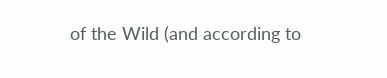of the Wild (and according to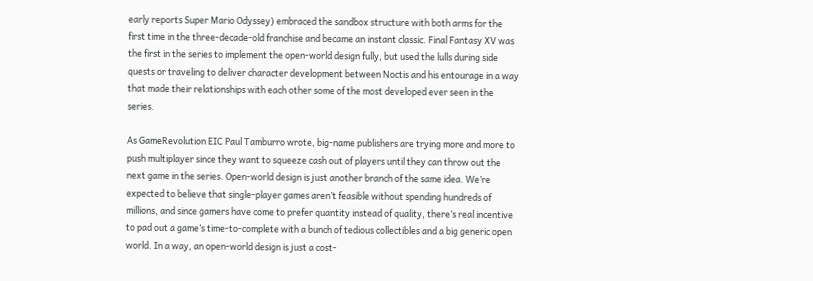early reports Super Mario Odyssey) embraced the sandbox structure with both arms for the first time in the three-decade-old franchise and became an instant classic. Final Fantasy XV was the first in the series to implement the open-world design fully, but used the lulls during side quests or traveling to deliver character development between Noctis and his entourage in a way that made their relationships with each other some of the most developed ever seen in the series.

As GameRevolution EIC Paul Tamburro wrote, big-name publishers are trying more and more to push multiplayer since they want to squeeze cash out of players until they can throw out the next game in the series. Open-world design is just another branch of the same idea. We’re expected to believe that single-player games aren’t feasible without spending hundreds of millions, and since gamers have come to prefer quantity instead of quality, there’s real incentive to pad out a game’s time-to-complete with a bunch of tedious collectibles and a big generic open world. In a way, an open-world design is just a cost-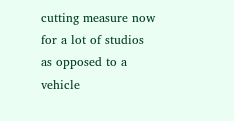cutting measure now for a lot of studios as opposed to a vehicle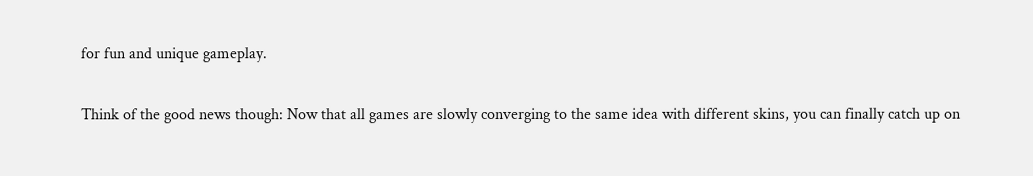for fun and unique gameplay.

Think of the good news though: Now that all games are slowly converging to the same idea with different skins, you can finally catch up on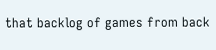that backlog of games from back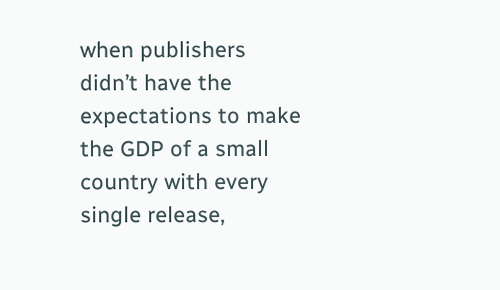when publishers didn’t have the expectations to make the GDP of a small country with every single release,